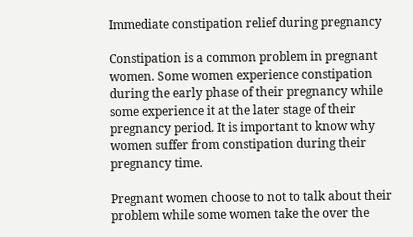Immediate constipation relief during pregnancy

Constipation is a common problem in pregnant women. Some women experience constipation during the early phase of their pregnancy while some experience it at the later stage of their pregnancy period. It is important to know why women suffer from constipation during their pregnancy time.

Pregnant women choose to not to talk about their problem while some women take the over the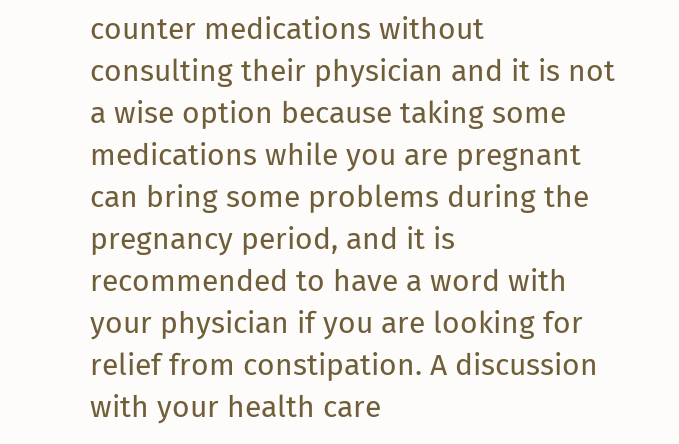counter medications without consulting their physician and it is not a wise option because taking some medications while you are pregnant can bring some problems during the pregnancy period, and it is recommended to have a word with your physician if you are looking for relief from constipation. A discussion with your health care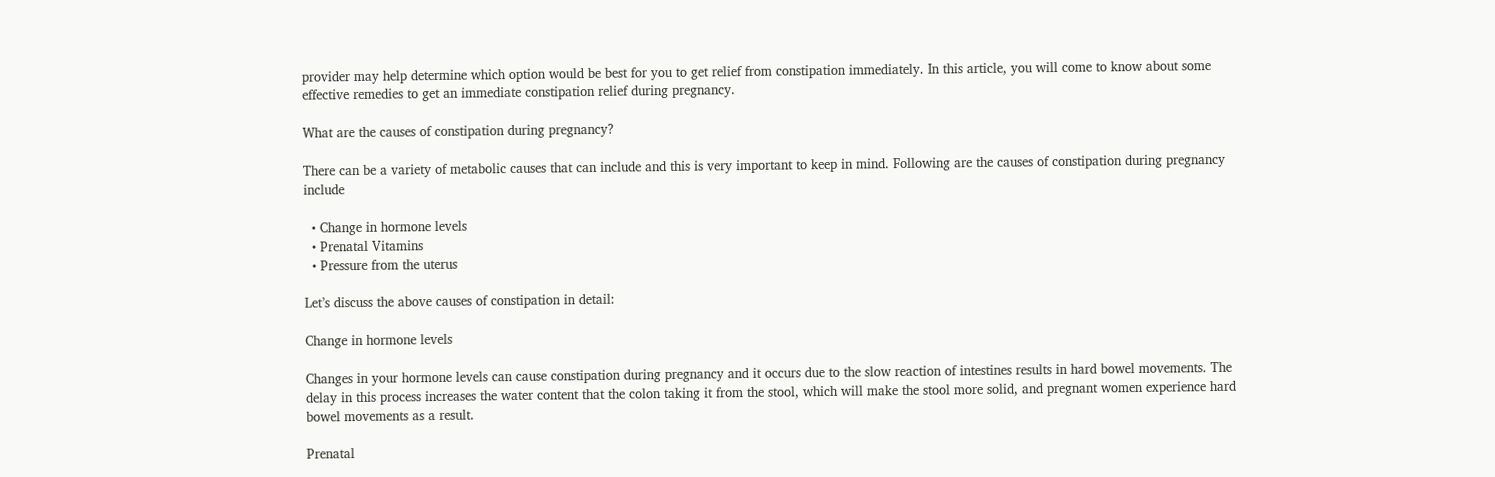provider may help determine which option would be best for you to get relief from constipation immediately. In this article, you will come to know about some effective remedies to get an immediate constipation relief during pregnancy.

What are the causes of constipation during pregnancy?

There can be a variety of metabolic causes that can include and this is very important to keep in mind. Following are the causes of constipation during pregnancy include

  • Change in hormone levels
  • Prenatal Vitamins
  • Pressure from the uterus

Let’s discuss the above causes of constipation in detail:

Change in hormone levels

Changes in your hormone levels can cause constipation during pregnancy and it occurs due to the slow reaction of intestines results in hard bowel movements. The delay in this process increases the water content that the colon taking it from the stool, which will make the stool more solid, and pregnant women experience hard bowel movements as a result.

Prenatal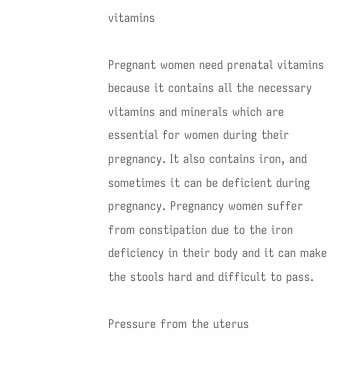vitamins

Pregnant women need prenatal vitamins because it contains all the necessary vitamins and minerals which are essential for women during their pregnancy. It also contains iron, and sometimes it can be deficient during pregnancy. Pregnancy women suffer from constipation due to the iron deficiency in their body and it can make the stools hard and difficult to pass.

Pressure from the uterus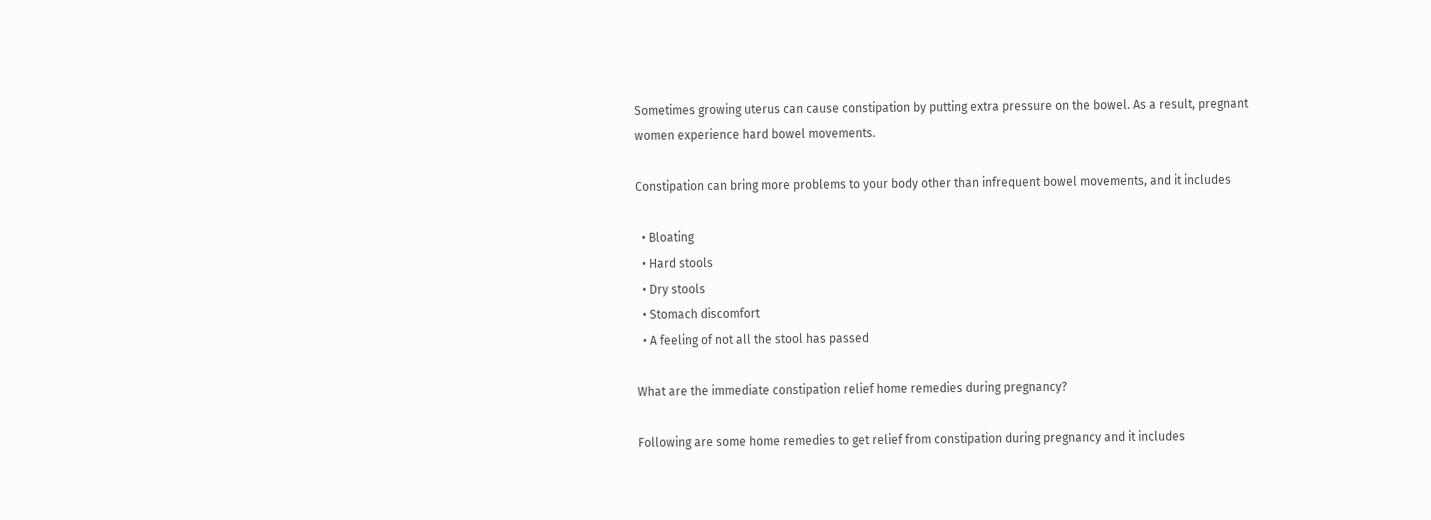Sometimes growing uterus can cause constipation by putting extra pressure on the bowel. As a result, pregnant women experience hard bowel movements.

Constipation can bring more problems to your body other than infrequent bowel movements, and it includes

  • Bloating
  • Hard stools
  • Dry stools
  • Stomach discomfort
  • A feeling of not all the stool has passed

What are the immediate constipation relief home remedies during pregnancy?

Following are some home remedies to get relief from constipation during pregnancy and it includes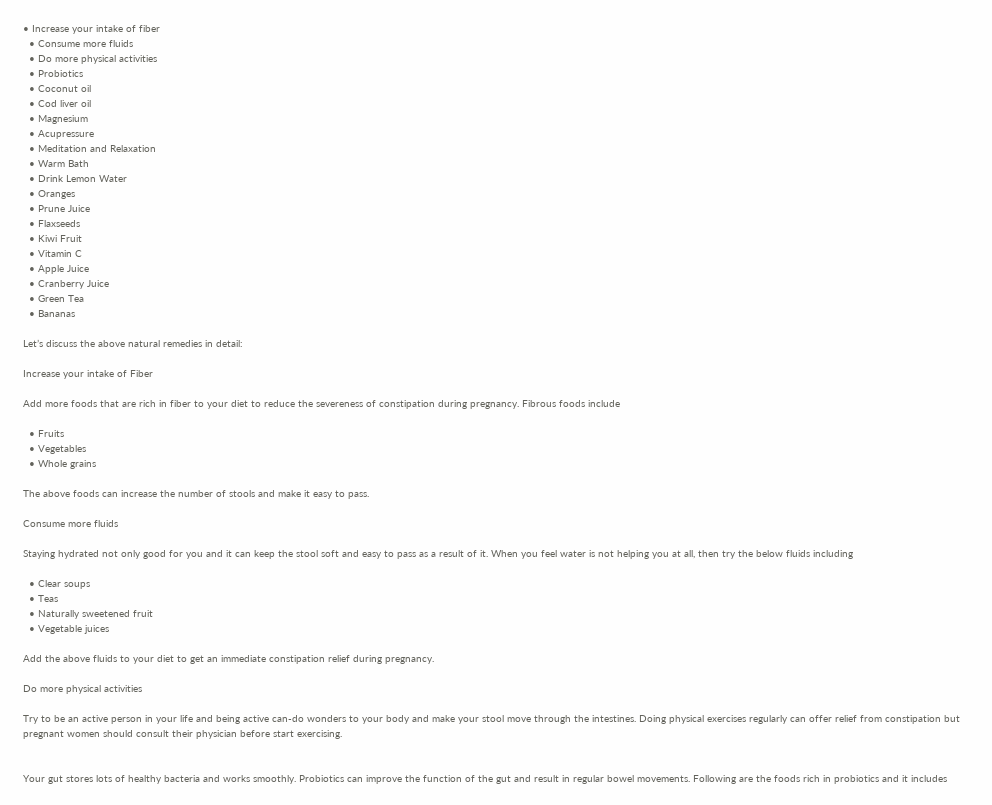• Increase your intake of fiber
  • Consume more fluids
  • Do more physical activities
  • Probiotics
  • Coconut oil
  • Cod liver oil
  • Magnesium
  • Acupressure
  • Meditation and Relaxation
  • Warm Bath
  • Drink Lemon Water
  • Oranges
  • Prune Juice
  • Flaxseeds
  • Kiwi Fruit
  • Vitamin C
  • Apple Juice
  • Cranberry Juice
  • Green Tea
  • Bananas

Let’s discuss the above natural remedies in detail:

Increase your intake of Fiber

Add more foods that are rich in fiber to your diet to reduce the severeness of constipation during pregnancy. Fibrous foods include

  • Fruits
  • Vegetables
  • Whole grains

The above foods can increase the number of stools and make it easy to pass.

Consume more fluids

Staying hydrated not only good for you and it can keep the stool soft and easy to pass as a result of it. When you feel water is not helping you at all, then try the below fluids including

  • Clear soups
  • Teas
  • Naturally sweetened fruit
  • Vegetable juices

Add the above fluids to your diet to get an immediate constipation relief during pregnancy.

Do more physical activities

Try to be an active person in your life and being active can-do wonders to your body and make your stool move through the intestines. Doing physical exercises regularly can offer relief from constipation but pregnant women should consult their physician before start exercising.


Your gut stores lots of healthy bacteria and works smoothly. Probiotics can improve the function of the gut and result in regular bowel movements. Following are the foods rich in probiotics and it includes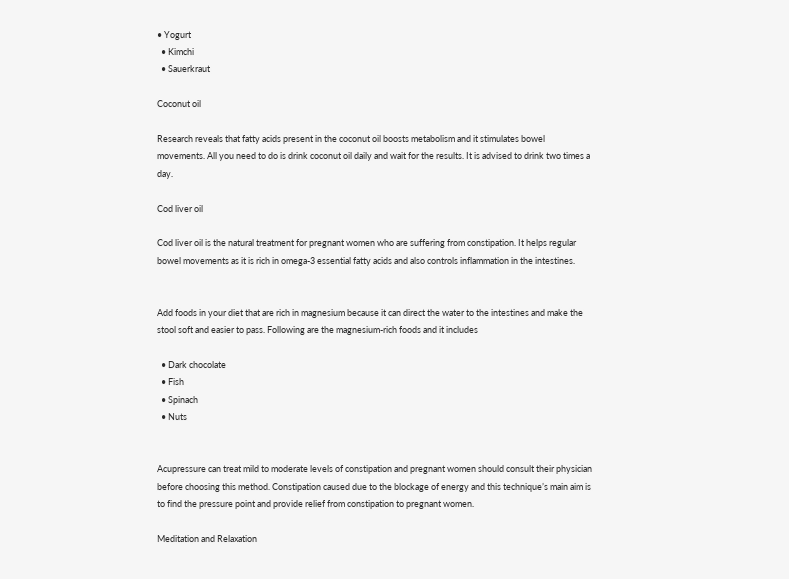• Yogurt
  • Kimchi
  • Sauerkraut

Coconut oil

Research reveals that fatty acids present in the coconut oil boosts metabolism and it stimulates bowel movements. All you need to do is drink coconut oil daily and wait for the results. It is advised to drink two times a day.

Cod liver oil

Cod liver oil is the natural treatment for pregnant women who are suffering from constipation. It helps regular bowel movements as it is rich in omega-3 essential fatty acids and also controls inflammation in the intestines.


Add foods in your diet that are rich in magnesium because it can direct the water to the intestines and make the stool soft and easier to pass. Following are the magnesium-rich foods and it includes

  • Dark chocolate
  • Fish
  • Spinach
  • Nuts


Acupressure can treat mild to moderate levels of constipation and pregnant women should consult their physician before choosing this method. Constipation caused due to the blockage of energy and this technique’s main aim is to find the pressure point and provide relief from constipation to pregnant women.

Meditation and Relaxation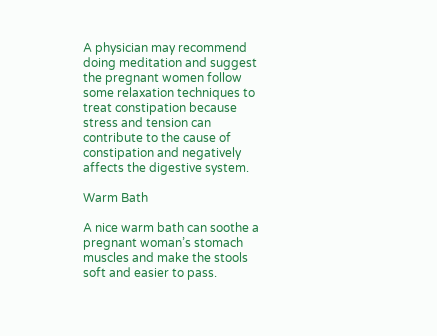A physician may recommend doing meditation and suggest the pregnant women follow some relaxation techniques to treat constipation because stress and tension can contribute to the cause of constipation and negatively affects the digestive system.

Warm Bath

A nice warm bath can soothe a pregnant woman’s stomach muscles and make the stools soft and easier to pass.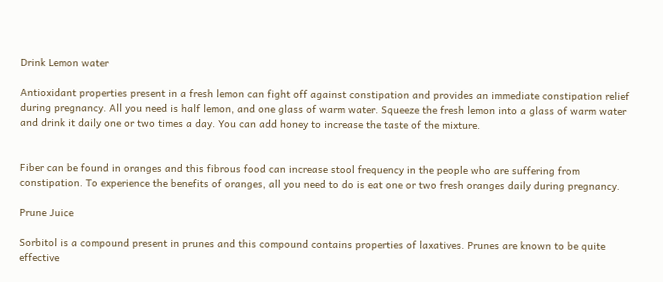Drink Lemon water

Antioxidant properties present in a fresh lemon can fight off against constipation and provides an immediate constipation relief during pregnancy. All you need is half lemon, and one glass of warm water. Squeeze the fresh lemon into a glass of warm water and drink it daily one or two times a day. You can add honey to increase the taste of the mixture.


Fiber can be found in oranges and this fibrous food can increase stool frequency in the people who are suffering from constipation. To experience the benefits of oranges, all you need to do is eat one or two fresh oranges daily during pregnancy.

Prune Juice

Sorbitol is a compound present in prunes and this compound contains properties of laxatives. Prunes are known to be quite effective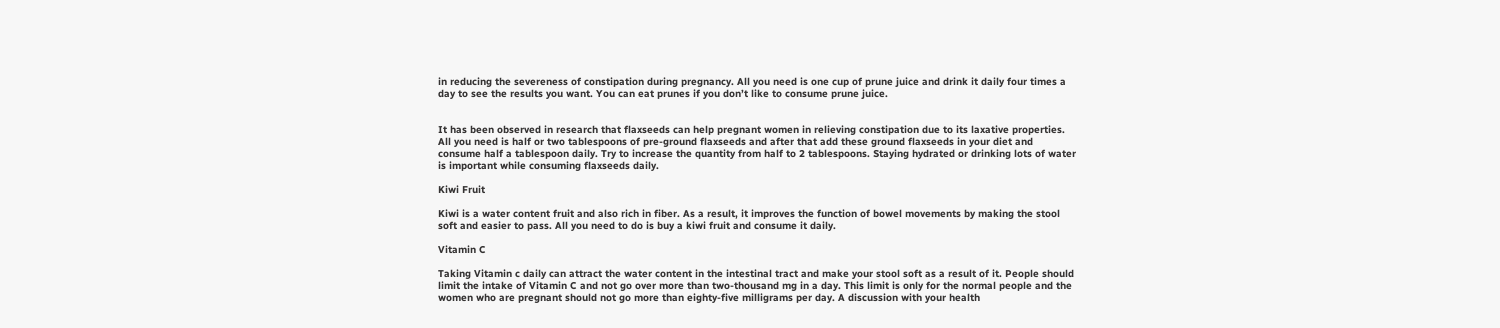in reducing the severeness of constipation during pregnancy. All you need is one cup of prune juice and drink it daily four times a day to see the results you want. You can eat prunes if you don’t like to consume prune juice.


It has been observed in research that flaxseeds can help pregnant women in relieving constipation due to its laxative properties. All you need is half or two tablespoons of pre-ground flaxseeds and after that add these ground flaxseeds in your diet and consume half a tablespoon daily. Try to increase the quantity from half to 2 tablespoons. Staying hydrated or drinking lots of water is important while consuming flaxseeds daily.

Kiwi Fruit

Kiwi is a water content fruit and also rich in fiber. As a result, it improves the function of bowel movements by making the stool soft and easier to pass. All you need to do is buy a kiwi fruit and consume it daily.

Vitamin C

Taking Vitamin c daily can attract the water content in the intestinal tract and make your stool soft as a result of it. People should limit the intake of Vitamin C and not go over more than two-thousand mg in a day. This limit is only for the normal people and the women who are pregnant should not go more than eighty-five milligrams per day. A discussion with your health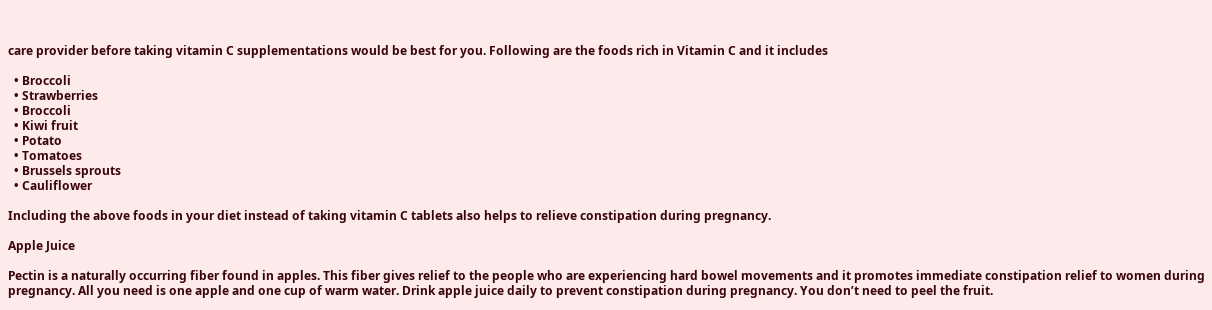care provider before taking vitamin C supplementations would be best for you. Following are the foods rich in Vitamin C and it includes

  • Broccoli
  • Strawberries
  • Broccoli
  • Kiwi fruit
  • Potato
  • Tomatoes
  • Brussels sprouts
  • Cauliflower

Including the above foods in your diet instead of taking vitamin C tablets also helps to relieve constipation during pregnancy.

Apple Juice

Pectin is a naturally occurring fiber found in apples. This fiber gives relief to the people who are experiencing hard bowel movements and it promotes immediate constipation relief to women during pregnancy. All you need is one apple and one cup of warm water. Drink apple juice daily to prevent constipation during pregnancy. You don’t need to peel the fruit.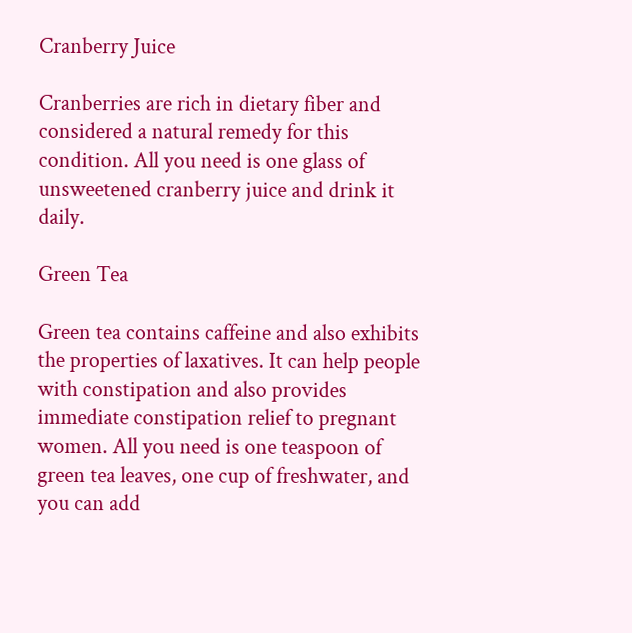Cranberry Juice

Cranberries are rich in dietary fiber and considered a natural remedy for this condition. All you need is one glass of unsweetened cranberry juice and drink it daily.

Green Tea

Green tea contains caffeine and also exhibits the properties of laxatives. It can help people with constipation and also provides immediate constipation relief to pregnant women. All you need is one teaspoon of green tea leaves, one cup of freshwater, and you can add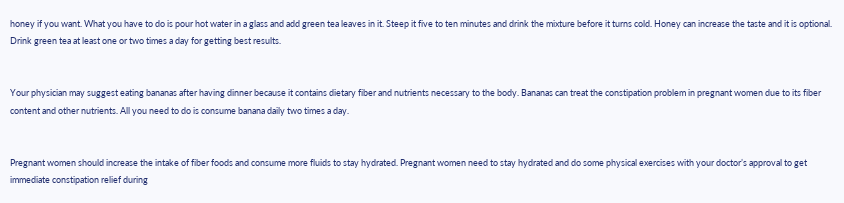honey if you want. What you have to do is pour hot water in a glass and add green tea leaves in it. Steep it five to ten minutes and drink the mixture before it turns cold. Honey can increase the taste and it is optional. Drink green tea at least one or two times a day for getting best results.


Your physician may suggest eating bananas after having dinner because it contains dietary fiber and nutrients necessary to the body. Bananas can treat the constipation problem in pregnant women due to its fiber content and other nutrients. All you need to do is consume banana daily two times a day.


Pregnant women should increase the intake of fiber foods and consume more fluids to stay hydrated. Pregnant women need to stay hydrated and do some physical exercises with your doctor’s approval to get immediate constipation relief during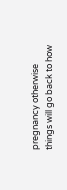pregnancy otherwise things will go back to how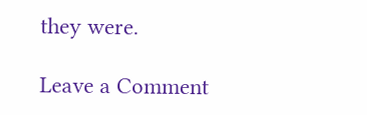they were.

Leave a Comment